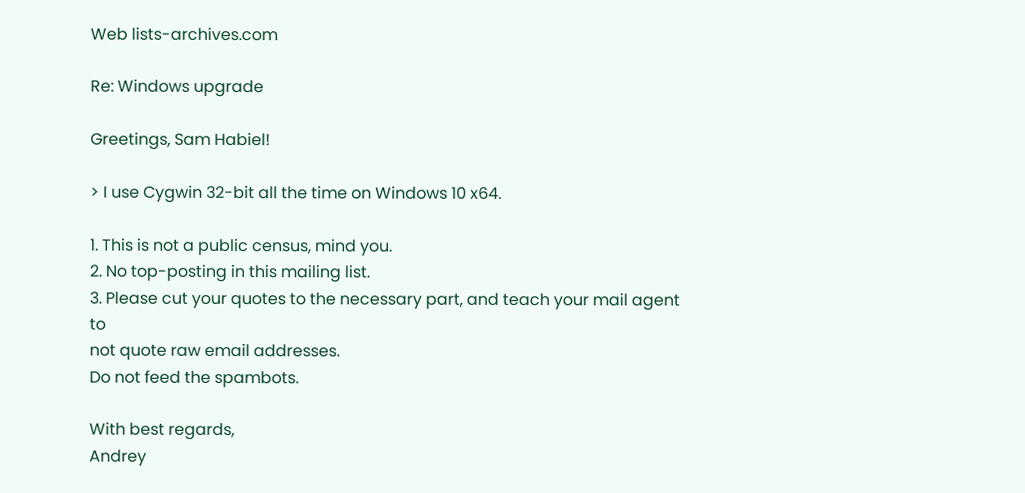Web lists-archives.com

Re: Windows upgrade

Greetings, Sam Habiel!

> I use Cygwin 32-bit all the time on Windows 10 x64.

1. This is not a public census, mind you.
2. No top-posting in this mailing list.
3. Please cut your quotes to the necessary part, and teach your mail agent to
not quote raw email addresses.
Do not feed the spambots.

With best regards,
Andrey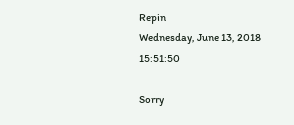Repin
Wednesday, June 13, 2018 15:51:50

Sorry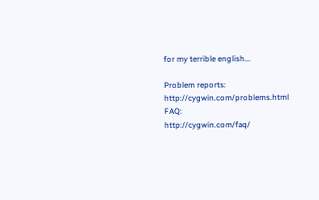for my terrible english...

Problem reports:       http://cygwin.com/problems.html
FAQ:                   http://cygwin.com/faq/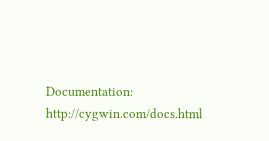Documentation:         http://cygwin.com/docs.html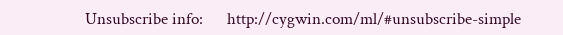Unsubscribe info:      http://cygwin.com/ml/#unsubscribe-simple